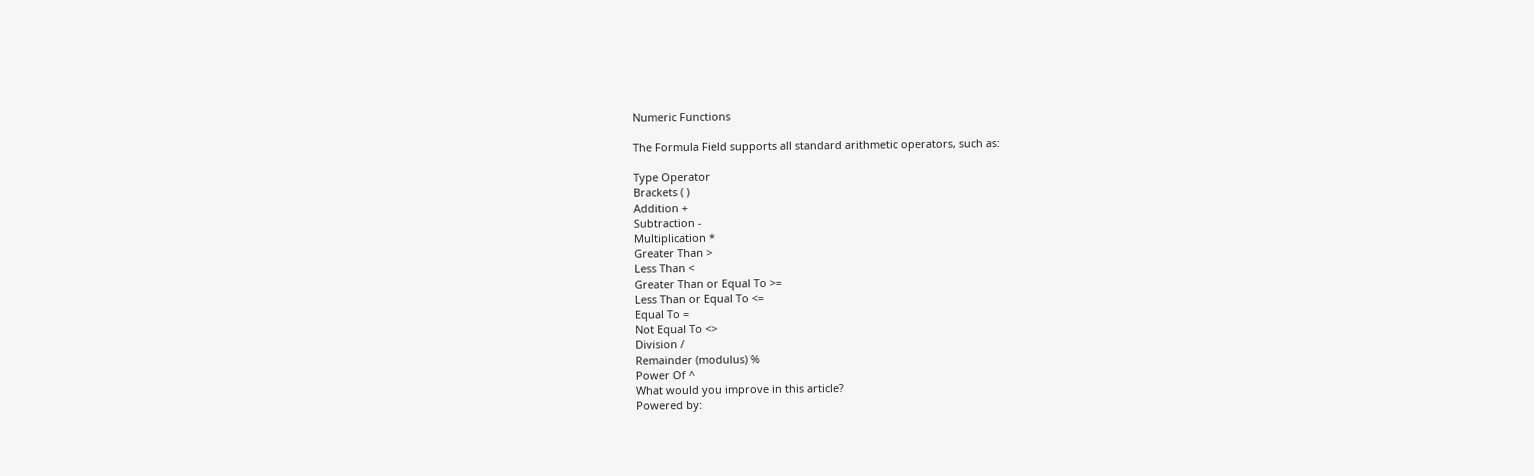Numeric Functions

The Formula Field supports all standard arithmetic operators, such as:

Type Operator
Brackets ( )
Addition +
Subtraction -
Multiplication *
Greater Than >
Less Than <
Greater Than or Equal To >=
Less Than or Equal To <=
Equal To =
Not Equal To <>
Division /
Remainder (modulus) %
Power Of ^
What would you improve in this article?
Powered by: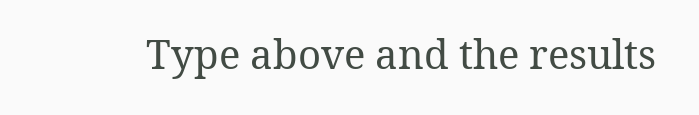Type above and the results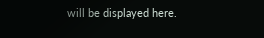will be displayed here.